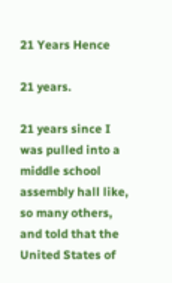21 Years Hence

21 years.

21 years since I was pulled into a middle school assembly hall like, so many others, and told that the United States of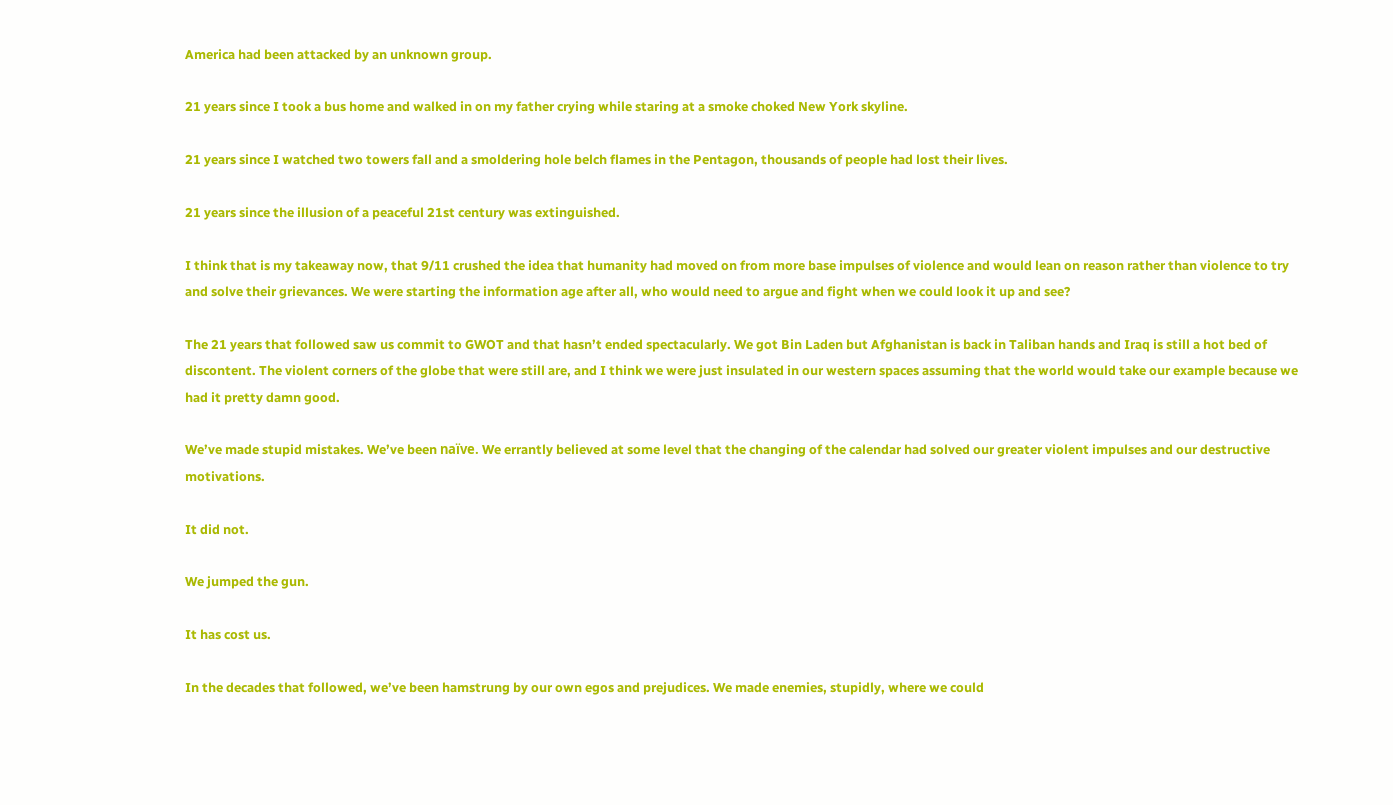America had been attacked by an unknown group.

21 years since I took a bus home and walked in on my father crying while staring at a smoke choked New York skyline.

21 years since I watched two towers fall and a smoldering hole belch flames in the Pentagon, thousands of people had lost their lives.

21 years since the illusion of a peaceful 21st century was extinguished.

I think that is my takeaway now, that 9/11 crushed the idea that humanity had moved on from more base impulses of violence and would lean on reason rather than violence to try and solve their grievances. We were starting the information age after all, who would need to argue and fight when we could look it up and see?

The 21 years that followed saw us commit to GWOT and that hasn’t ended spectacularly. We got Bin Laden but Afghanistan is back in Taliban hands and Iraq is still a hot bed of discontent. The violent corners of the globe that were still are, and I think we were just insulated in our western spaces assuming that the world would take our example because we had it pretty damn good.

We’ve made stupid mistakes. We’ve been naïve. We errantly believed at some level that the changing of the calendar had solved our greater violent impulses and our destructive motivations.

It did not.

We jumped the gun.

It has cost us.

In the decades that followed, we’ve been hamstrung by our own egos and prejudices. We made enemies, stupidly, where we could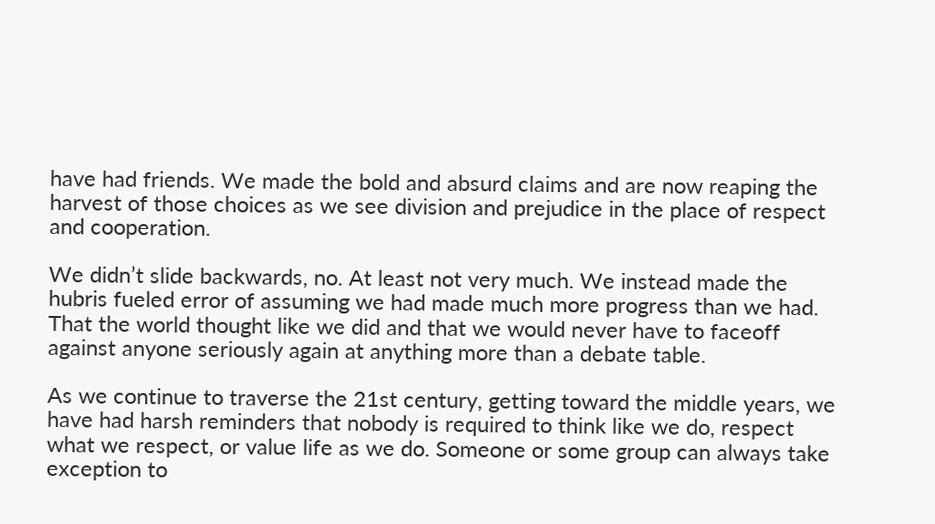have had friends. We made the bold and absurd claims and are now reaping the harvest of those choices as we see division and prejudice in the place of respect and cooperation.

We didn’t slide backwards, no. At least not very much. We instead made the hubris fueled error of assuming we had made much more progress than we had. That the world thought like we did and that we would never have to faceoff against anyone seriously again at anything more than a debate table.

As we continue to traverse the 21st century, getting toward the middle years, we have had harsh reminders that nobody is required to think like we do, respect what we respect, or value life as we do. Someone or some group can always take exception to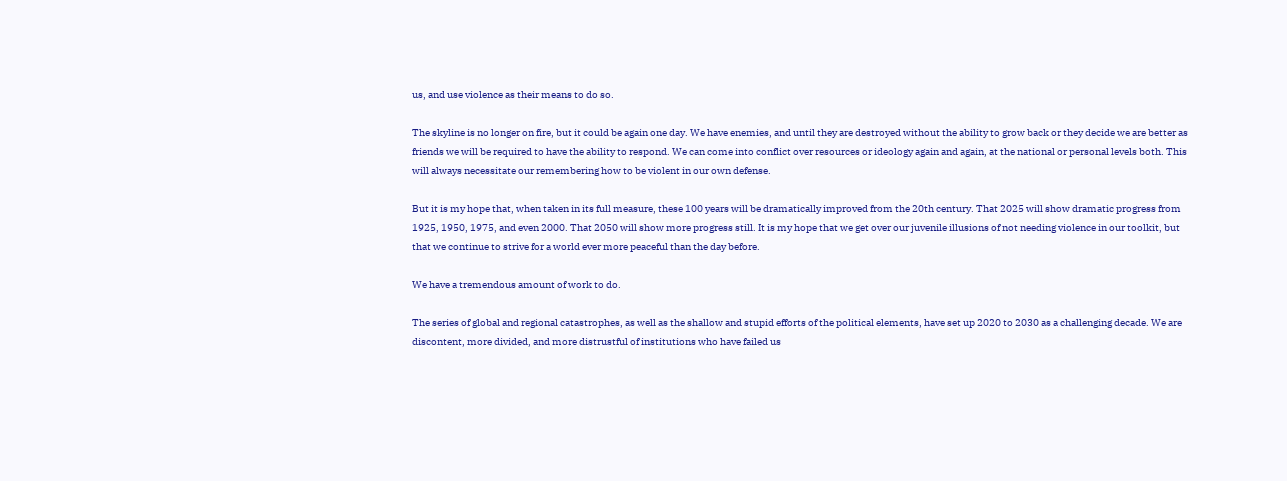us, and use violence as their means to do so.

The skyline is no longer on fire, but it could be again one day. We have enemies, and until they are destroyed without the ability to grow back or they decide we are better as friends we will be required to have the ability to respond. We can come into conflict over resources or ideology again and again, at the national or personal levels both. This will always necessitate our remembering how to be violent in our own defense.

But it is my hope that, when taken in its full measure, these 100 years will be dramatically improved from the 20th century. That 2025 will show dramatic progress from 1925, 1950, 1975, and even 2000. That 2050 will show more progress still. It is my hope that we get over our juvenile illusions of not needing violence in our toolkit, but that we continue to strive for a world ever more peaceful than the day before.

We have a tremendous amount of work to do.

The series of global and regional catastrophes, as well as the shallow and stupid efforts of the political elements, have set up 2020 to 2030 as a challenging decade. We are discontent, more divided, and more distrustful of institutions who have failed us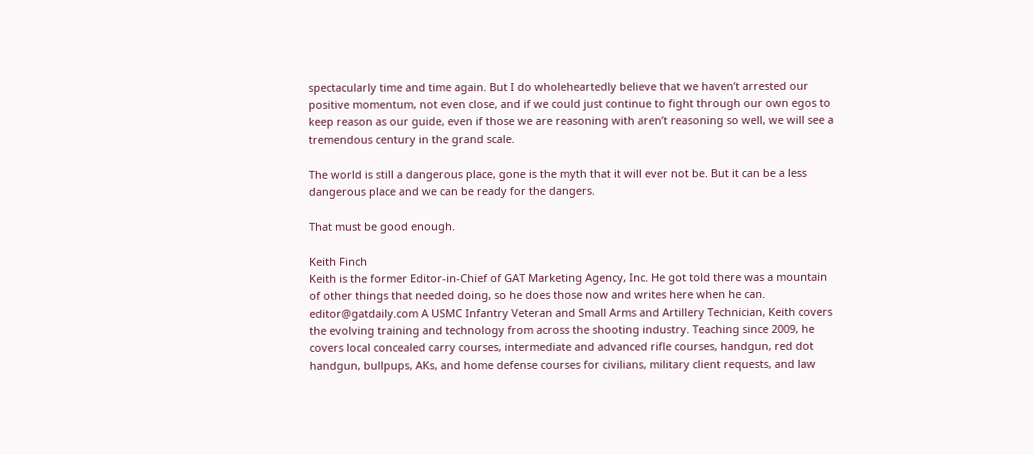spectacularly time and time again. But I do wholeheartedly believe that we haven’t arrested our positive momentum, not even close, and if we could just continue to fight through our own egos to keep reason as our guide, even if those we are reasoning with aren’t reasoning so well, we will see a tremendous century in the grand scale.

The world is still a dangerous place, gone is the myth that it will ever not be. But it can be a less dangerous place and we can be ready for the dangers.

That must be good enough.

Keith Finch
Keith is the former Editor-in-Chief of GAT Marketing Agency, Inc. He got told there was a mountain of other things that needed doing, so he does those now and writes here when he can. editor@gatdaily.com A USMC Infantry Veteran and Small Arms and Artillery Technician, Keith covers the evolving training and technology from across the shooting industry. Teaching since 2009, he covers local concealed carry courses, intermediate and advanced rifle courses, handgun, red dot handgun, bullpups, AKs, and home defense courses for civilians, military client requests, and law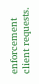enforcement client requests.